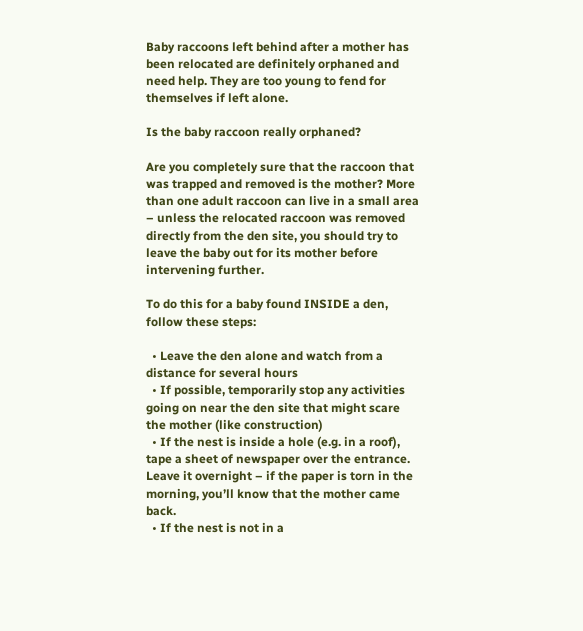Baby raccoons left behind after a mother has been relocated are definitely orphaned and need help. They are too young to fend for themselves if left alone.

Is the baby raccoon really orphaned?

Are you completely sure that the raccoon that was trapped and removed is the mother? More than one adult raccoon can live in a small area – unless the relocated raccoon was removed directly from the den site, you should try to leave the baby out for its mother before intervening further.

To do this for a baby found INSIDE a den, follow these steps:

  • Leave the den alone and watch from a distance for several hours
  • If possible, temporarily stop any activities going on near the den site that might scare the mother (like construction)
  • If the nest is inside a hole (e.g. in a roof),  tape a sheet of newspaper over the entrance. Leave it overnight – if the paper is torn in the morning, you’ll know that the mother came back.
  • If the nest is not in a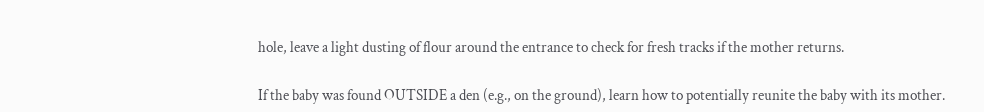hole, leave a light dusting of flour around the entrance to check for fresh tracks if the mother returns.

If the baby was found OUTSIDE a den (e.g., on the ground), learn how to potentially reunite the baby with its mother.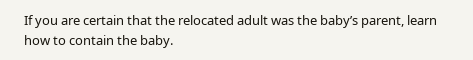If you are certain that the relocated adult was the baby’s parent, learn how to contain the baby.